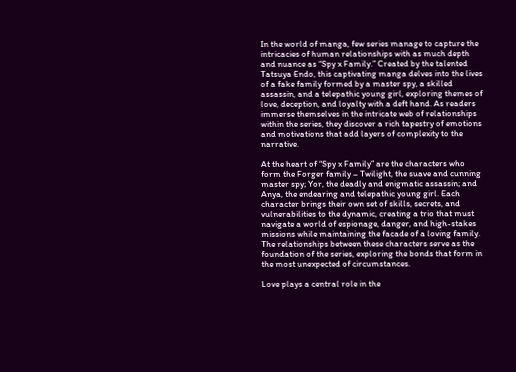In the world of manga, few series manage to capture the intricacies of human relationships with as much depth and nuance as “Spy x Family.” Created by the talented Tatsuya Endo, this captivating manga delves into the lives of a fake family formed by a master spy, a skilled assassin, and a telepathic young girl, exploring themes of love, deception, and loyalty with a deft hand. As readers immerse themselves in the intricate web of relationships within the series, they discover a rich tapestry of emotions and motivations that add layers of complexity to the narrative.

At the heart of “Spy x Family” are the characters who form the Forger family – Twilight, the suave and cunning master spy; Yor, the deadly and enigmatic assassin; and Anya, the endearing and telepathic young girl. Each character brings their own set of skills, secrets, and vulnerabilities to the dynamic, creating a trio that must navigate a world of espionage, danger, and high-stakes missions while maintaining the facade of a loving family. The relationships between these characters serve as the foundation of the series, exploring the bonds that form in the most unexpected of circumstances.

Love plays a central role in the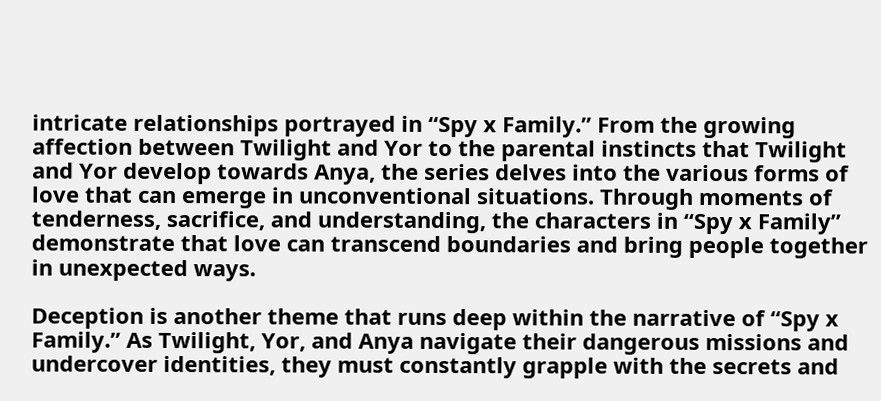intricate relationships portrayed in “Spy x Family.” From the growing affection between Twilight and Yor to the parental instincts that Twilight and Yor develop towards Anya, the series delves into the various forms of love that can emerge in unconventional situations. Through moments of tenderness, sacrifice, and understanding, the characters in “Spy x Family” demonstrate that love can transcend boundaries and bring people together in unexpected ways.

Deception is another theme that runs deep within the narrative of “Spy x Family.” As Twilight, Yor, and Anya navigate their dangerous missions and undercover identities, they must constantly grapple with the secrets and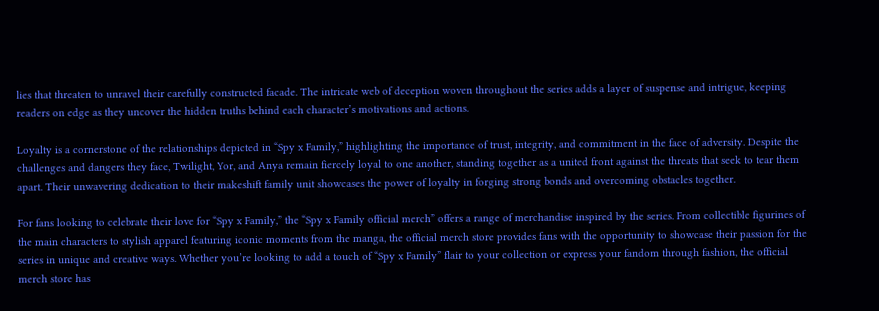lies that threaten to unravel their carefully constructed facade. The intricate web of deception woven throughout the series adds a layer of suspense and intrigue, keeping readers on edge as they uncover the hidden truths behind each character’s motivations and actions.

Loyalty is a cornerstone of the relationships depicted in “Spy x Family,” highlighting the importance of trust, integrity, and commitment in the face of adversity. Despite the challenges and dangers they face, Twilight, Yor, and Anya remain fiercely loyal to one another, standing together as a united front against the threats that seek to tear them apart. Their unwavering dedication to their makeshift family unit showcases the power of loyalty in forging strong bonds and overcoming obstacles together.

For fans looking to celebrate their love for “Spy x Family,” the “Spy x Family official merch” offers a range of merchandise inspired by the series. From collectible figurines of the main characters to stylish apparel featuring iconic moments from the manga, the official merch store provides fans with the opportunity to showcase their passion for the series in unique and creative ways. Whether you’re looking to add a touch of “Spy x Family” flair to your collection or express your fandom through fashion, the official merch store has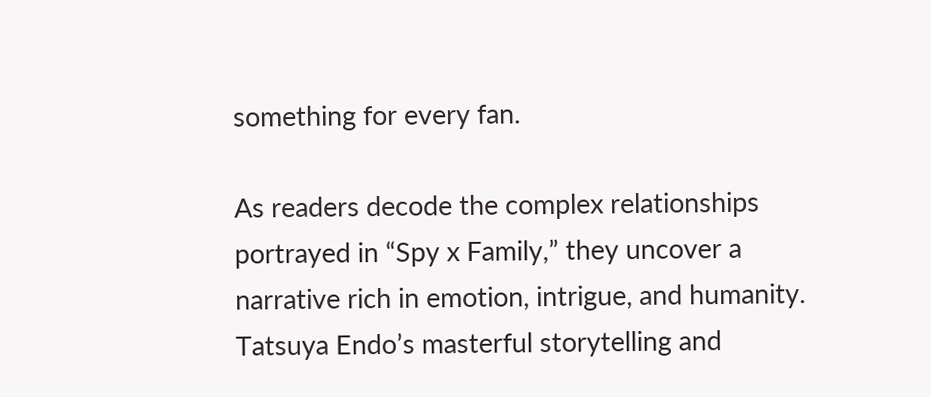something for every fan.

As readers decode the complex relationships portrayed in “Spy x Family,” they uncover a narrative rich in emotion, intrigue, and humanity. Tatsuya Endo’s masterful storytelling and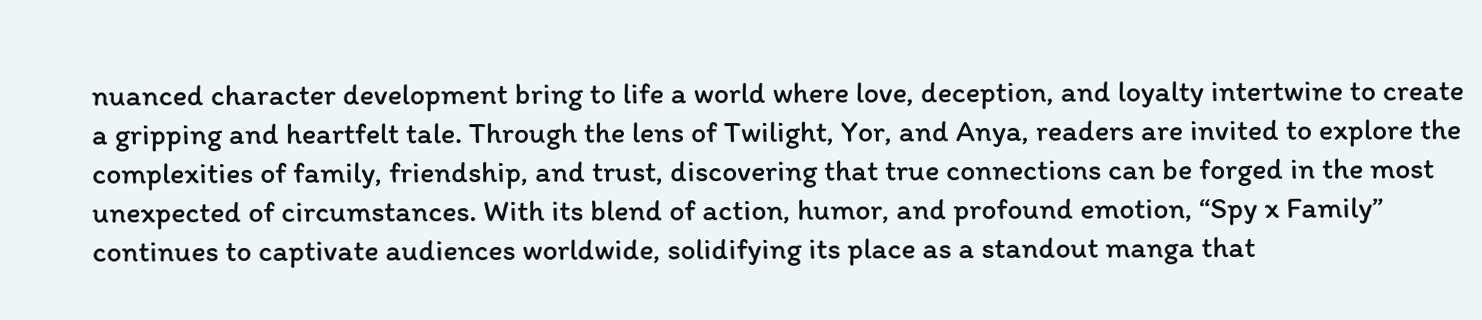nuanced character development bring to life a world where love, deception, and loyalty intertwine to create a gripping and heartfelt tale. Through the lens of Twilight, Yor, and Anya, readers are invited to explore the complexities of family, friendship, and trust, discovering that true connections can be forged in the most unexpected of circumstances. With its blend of action, humor, and profound emotion, “Spy x Family” continues to captivate audiences worldwide, solidifying its place as a standout manga that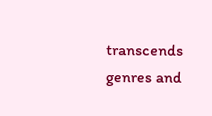transcends genres and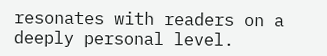resonates with readers on a deeply personal level.